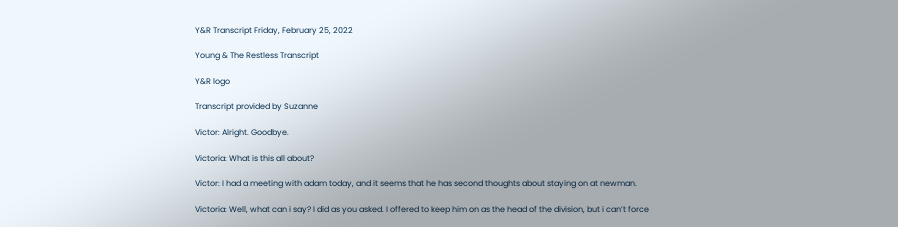Y&R Transcript Friday, February 25, 2022

Young & The Restless Transcript

Y&R logo

Transcript provided by Suzanne

Victor: Alright. Goodbye.

Victoria: What is this all about?

Victor: I had a meeting with adam today, and it seems that he has second thoughts about staying on at newman.

Victoria: Well, what can i say? I did as you asked. I offered to keep him on as the head of the division, but i can’t force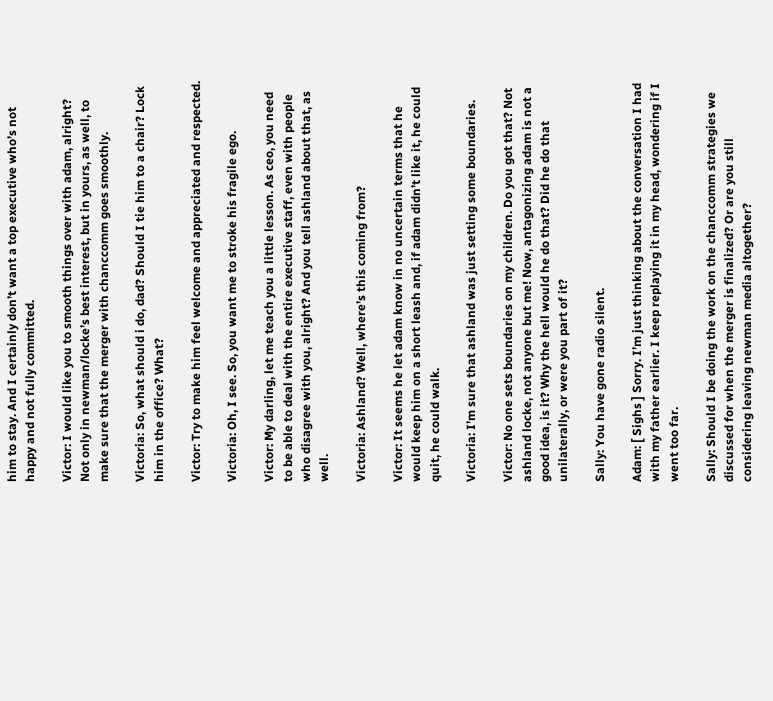him to stay. And I certainly don’t want a top executive who’s not happy and not fully committed.

Victor: I would like you to smooth things over with adam, alright? Not only in newman/locke’s best interest, but in yours, as well, to make sure that the merger with chanccomm goes smoothly.

Victoria: So, what should i do, dad? Should I tie him to a chair? Lock him in the office? What?

Victor: Try to make him feel welcome and appreciated and respected.

Victoria: Oh, I see. So, you want me to stroke his fragile ego.

Victor: My darling, let me teach you a little lesson. As ceo, you need to be able to deal with the entire executive staff, even with people who disagree with you, alright? And you tell ashland about that, as well.

Victoria: Ashland? Well, where’s this coming from?

Victor: It seems he let adam know in no uncertain terms that he would keep him on a short leash and, if adam didn’t like it, he could quit, he could walk.

Victoria: I’m sure that ashland was just setting some boundaries.

Victor: No one sets boundaries on my children. Do you got that? Not ashland locke, not anyone but me! Now, antagonizing adam is not a good idea, is it? Why the hell would he do that? Did he do that unilaterally, or were you part of it?

Sally: You have gone radio silent.

Adam: [ Sighs ] Sorry. I’m just thinking about the conversation I had with my father earlier. I keep replaying it in my head, wondering if I went too far.

Sally: Should I be doing the work on the chanccomm strategies we discussed for when the merger is finalized? Or are you still considering leaving newman media altogether?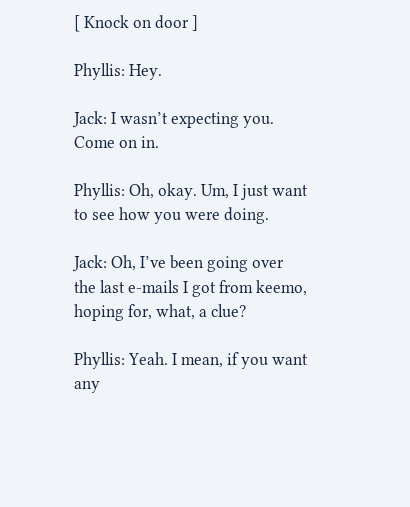[ Knock on door ]

Phyllis: Hey.

Jack: I wasn’t expecting you. Come on in.

Phyllis: Oh, okay. Um, I just want to see how you were doing.

Jack: Oh, I’ve been going over the last e-mails I got from keemo, hoping for, what, a clue?

Phyllis: Yeah. I mean, if you want any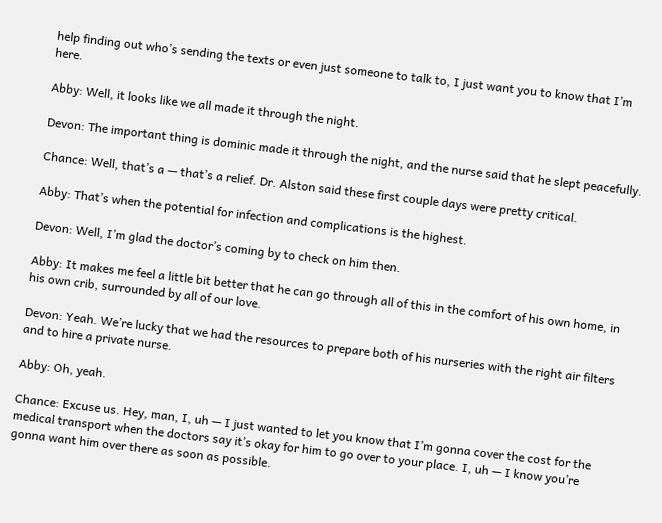help finding out who’s sending the texts or even just someone to talk to, I just want you to know that I’m here.

Abby: Well, it looks like we all made it through the night.

Devon: The important thing is dominic made it through the night, and the nurse said that he slept peacefully.

Chance: Well, that’s a — that’s a relief. Dr. Alston said these first couple days were pretty critical.

Abby: That’s when the potential for infection and complications is the highest.

Devon: Well, I’m glad the doctor’s coming by to check on him then.

Abby: It makes me feel a little bit better that he can go through all of this in the comfort of his own home, in his own crib, surrounded by all of our love.

Devon: Yeah. We’re lucky that we had the resources to prepare both of his nurseries with the right air filters and to hire a private nurse.

Abby: Oh, yeah.

Chance: Excuse us. Hey, man, I, uh — I just wanted to let you know that I’m gonna cover the cost for the medical transport when the doctors say it’s okay for him to go over to your place. I, uh — I know you’re gonna want him over there as soon as possible.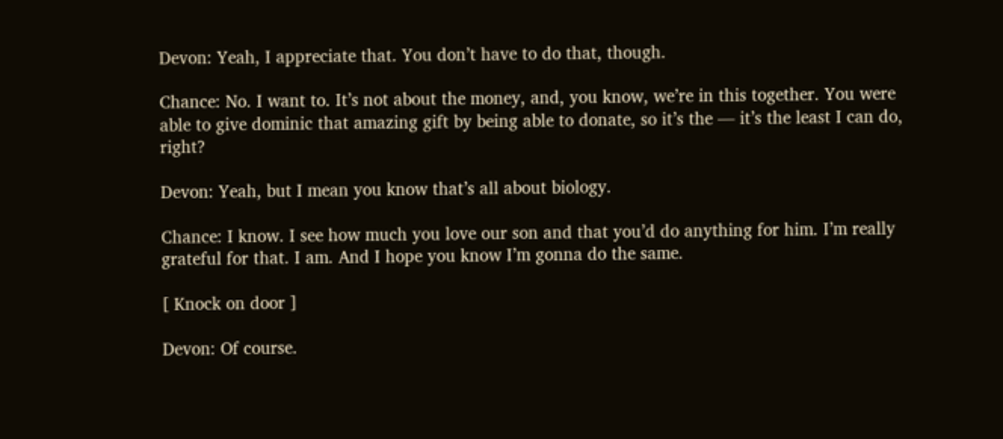Devon: Yeah, I appreciate that. You don’t have to do that, though.

Chance: No. I want to. It’s not about the money, and, you know, we’re in this together. You were able to give dominic that amazing gift by being able to donate, so it’s the — it’s the least I can do, right?

Devon: Yeah, but I mean you know that’s all about biology.

Chance: I know. I see how much you love our son and that you’d do anything for him. I’m really grateful for that. I am. And I hope you know I’m gonna do the same.

[ Knock on door ]

Devon: Of course.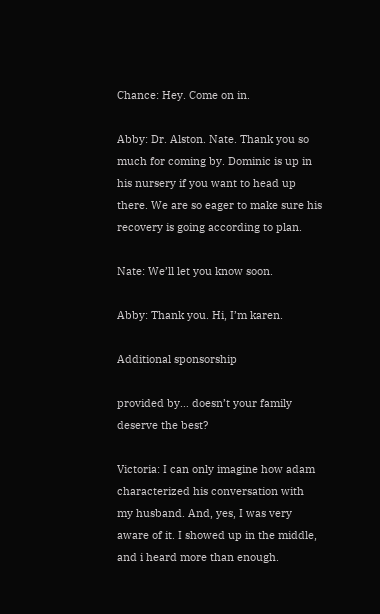Chance: Hey. Come on in.

Abby: Dr. Alston. Nate. Thank you so much for coming by. Dominic is up in his nursery if you want to head up there. We are so eager to make sure his recovery is going according to plan.

Nate: We’ll let you know soon.

Abby: Thank you. Hi, I’m karen.

Additional sponsorship

provided by… doesn’t your family deserve the best?

Victoria: I can only imagine how adam characterized his conversation with my husband. And, yes, I was very aware of it. I showed up in the middle, and i heard more than enough.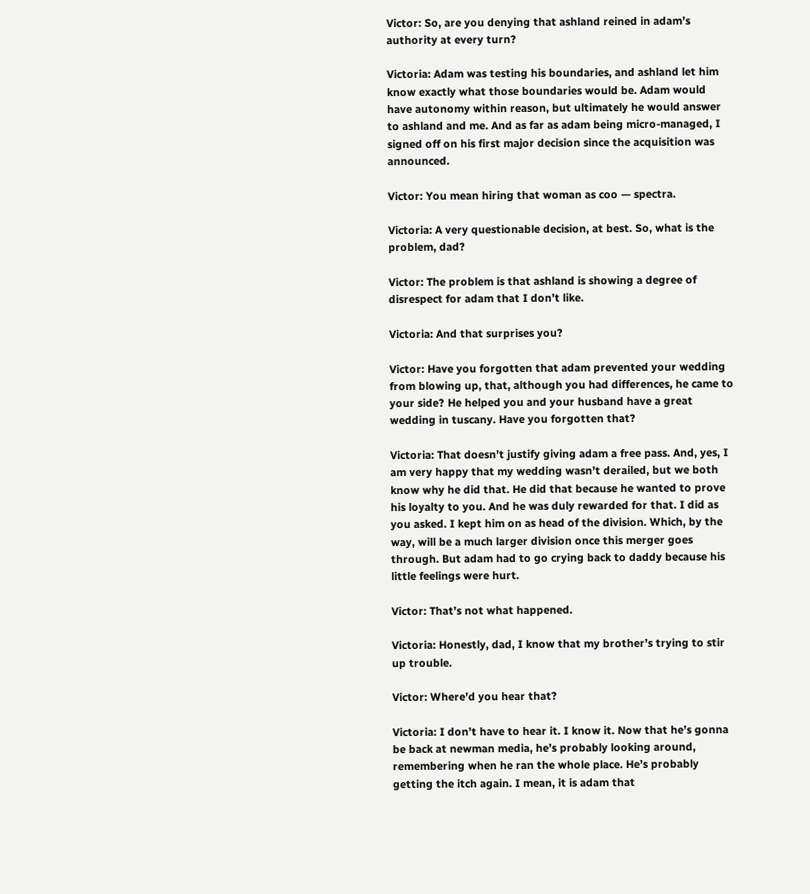Victor: So, are you denying that ashland reined in adam’s authority at every turn?

Victoria: Adam was testing his boundaries, and ashland let him know exactly what those boundaries would be. Adam would have autonomy within reason, but ultimately he would answer to ashland and me. And as far as adam being micro-managed, I signed off on his first major decision since the acquisition was announced.

Victor: You mean hiring that woman as coo — spectra.

Victoria: A very questionable decision, at best. So, what is the problem, dad?

Victor: The problem is that ashland is showing a degree of disrespect for adam that I don’t like.

Victoria: And that surprises you?

Victor: Have you forgotten that adam prevented your wedding from blowing up, that, although you had differences, he came to your side? He helped you and your husband have a great wedding in tuscany. Have you forgotten that?

Victoria: That doesn’t justify giving adam a free pass. And, yes, I am very happy that my wedding wasn’t derailed, but we both know why he did that. He did that because he wanted to prove his loyalty to you. And he was duly rewarded for that. I did as you asked. I kept him on as head of the division. Which, by the way, will be a much larger division once this merger goes through. But adam had to go crying back to daddy because his little feelings were hurt.

Victor: That’s not what happened.

Victoria: Honestly, dad, I know that my brother’s trying to stir up trouble.

Victor: Where’d you hear that?

Victoria: I don’t have to hear it. I know it. Now that he’s gonna be back at newman media, he’s probably looking around, remembering when he ran the whole place. He’s probably getting the itch again. I mean, it is adam that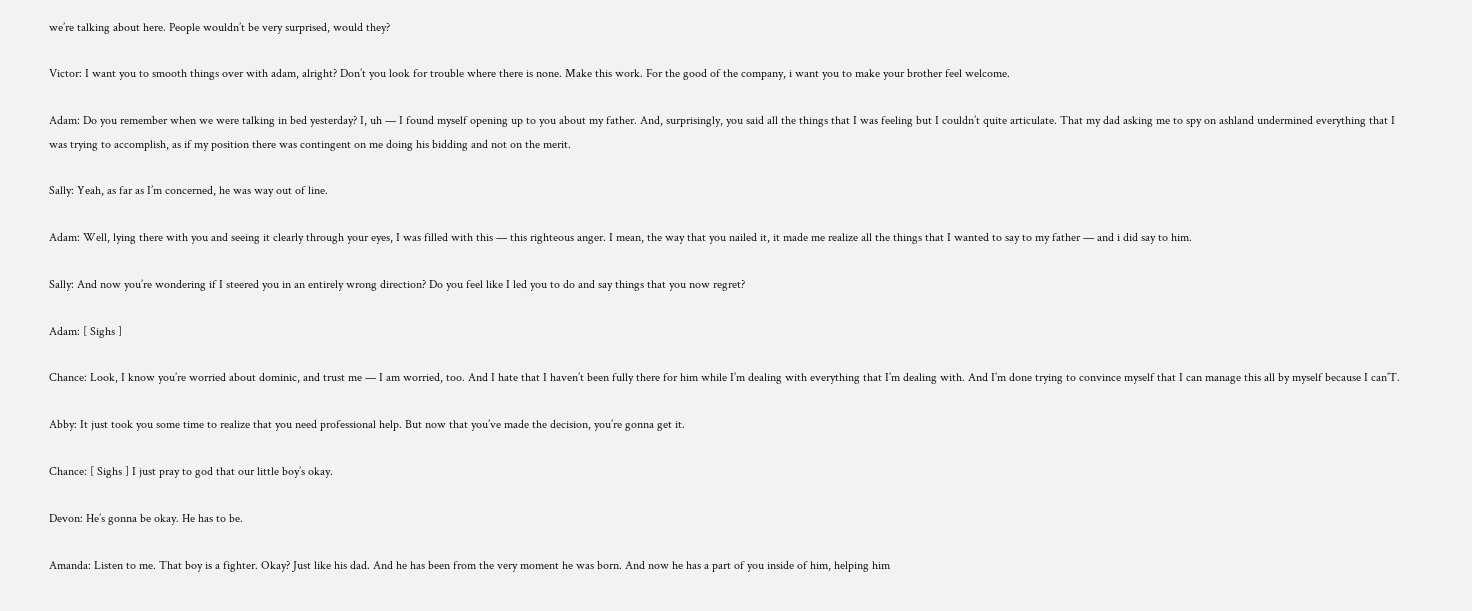we’re talking about here. People wouldn’t be very surprised, would they?

Victor: I want you to smooth things over with adam, alright? Don’t you look for trouble where there is none. Make this work. For the good of the company, i want you to make your brother feel welcome.

Adam: Do you remember when we were talking in bed yesterday? I, uh — I found myself opening up to you about my father. And, surprisingly, you said all the things that I was feeling but I couldn’t quite articulate. That my dad asking me to spy on ashland undermined everything that I was trying to accomplish, as if my position there was contingent on me doing his bidding and not on the merit.

Sally: Yeah, as far as I’m concerned, he was way out of line.

Adam: Well, lying there with you and seeing it clearly through your eyes, I was filled with this — this righteous anger. I mean, the way that you nailed it, it made me realize all the things that I wanted to say to my father — and i did say to him.

Sally: And now you’re wondering if I steered you in an entirely wrong direction? Do you feel like I led you to do and say things that you now regret?

Adam: [ Sighs ]

Chance: Look, I know you’re worried about dominic, and trust me — I am worried, too. And I hate that I haven’t been fully there for him while I’m dealing with everything that I’m dealing with. And I’m done trying to convince myself that I can manage this all by myself because I can’T.

Abby: It just took you some time to realize that you need professional help. But now that you’ve made the decision, you’re gonna get it.

Chance: [ Sighs ] I just pray to god that our little boy’s okay.

Devon: He’s gonna be okay. He has to be.

Amanda: Listen to me. That boy is a fighter. Okay? Just like his dad. And he has been from the very moment he was born. And now he has a part of you inside of him, helping him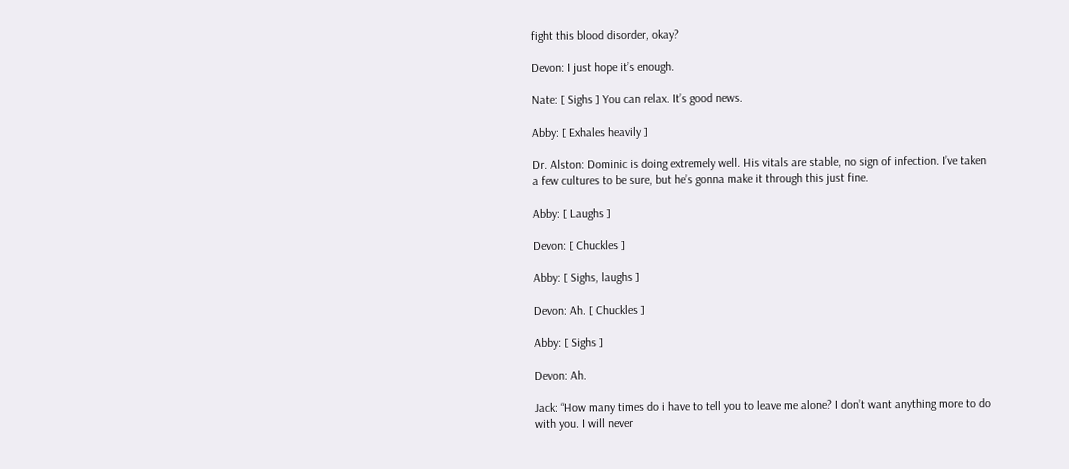fight this blood disorder, okay?

Devon: I just hope it’s enough.

Nate: [ Sighs ] You can relax. It’s good news.

Abby: [ Exhales heavily ]

Dr. Alston: Dominic is doing extremely well. His vitals are stable, no sign of infection. I’ve taken a few cultures to be sure, but he’s gonna make it through this just fine.

Abby: [ Laughs ]

Devon: [ Chuckles ]

Abby: [ Sighs, laughs ]

Devon: Ah. [ Chuckles ]

Abby: [ Sighs ]

Devon: Ah.

Jack: “How many times do i have to tell you to leave me alone? I don’t want anything more to do with you. I will never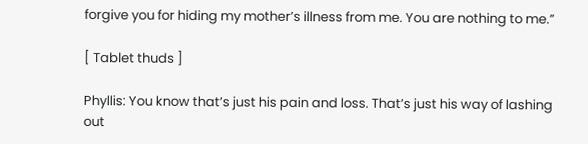forgive you for hiding my mother’s illness from me. You are nothing to me.”

[ Tablet thuds ]

Phyllis: You know that’s just his pain and loss. That’s just his way of lashing out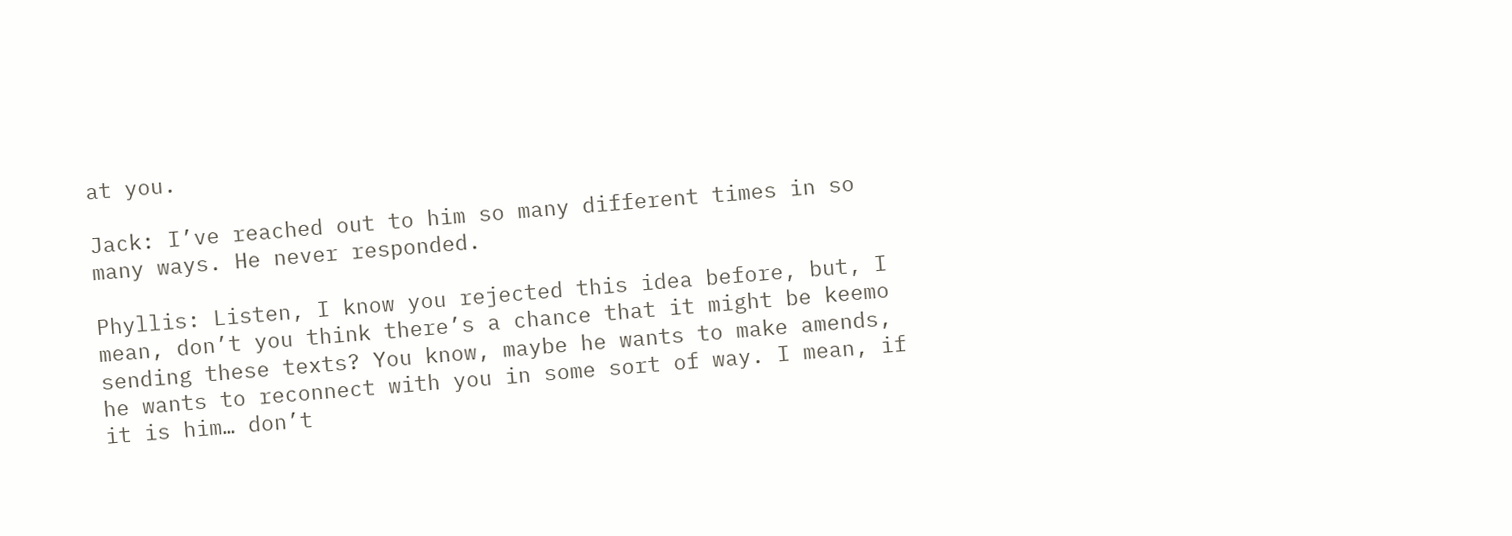at you.

Jack: I’ve reached out to him so many different times in so many ways. He never responded.

Phyllis: Listen, I know you rejected this idea before, but, I mean, don’t you think there’s a chance that it might be keemo sending these texts? You know, maybe he wants to make amends, he wants to reconnect with you in some sort of way. I mean, if it is him… don’t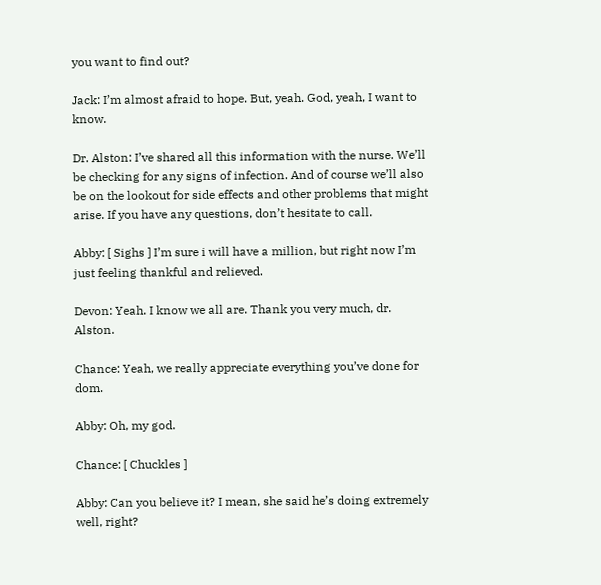you want to find out?

Jack: I’m almost afraid to hope. But, yeah. God, yeah, I want to know.

Dr. Alston: I’ve shared all this information with the nurse. We’ll be checking for any signs of infection. And of course we’ll also be on the lookout for side effects and other problems that might arise. If you have any questions, don’t hesitate to call.

Abby: [ Sighs ] I’m sure i will have a million, but right now I’m just feeling thankful and relieved.

Devon: Yeah. I know we all are. Thank you very much, dr. Alston.

Chance: Yeah, we really appreciate everything you’ve done for dom.

Abby: Oh, my god.

Chance: [ Chuckles ]

Abby: Can you believe it? I mean, she said he’s doing extremely well, right?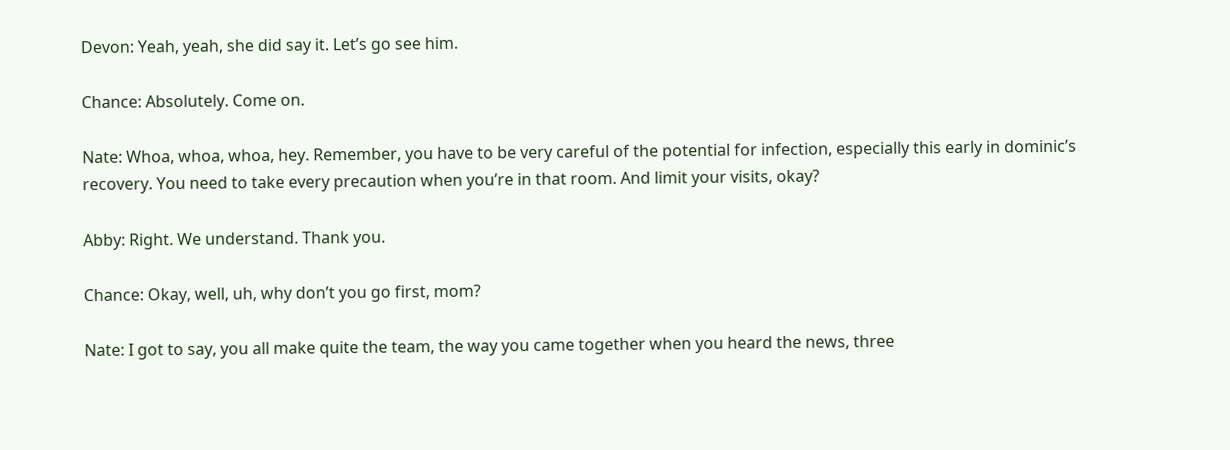Devon: Yeah, yeah, she did say it. Let’s go see him.

Chance: Absolutely. Come on.

Nate: Whoa, whoa, whoa, hey. Remember, you have to be very careful of the potential for infection, especially this early in dominic’s recovery. You need to take every precaution when you’re in that room. And limit your visits, okay?

Abby: Right. We understand. Thank you.

Chance: Okay, well, uh, why don’t you go first, mom?

Nate: I got to say, you all make quite the team, the way you came together when you heard the news, three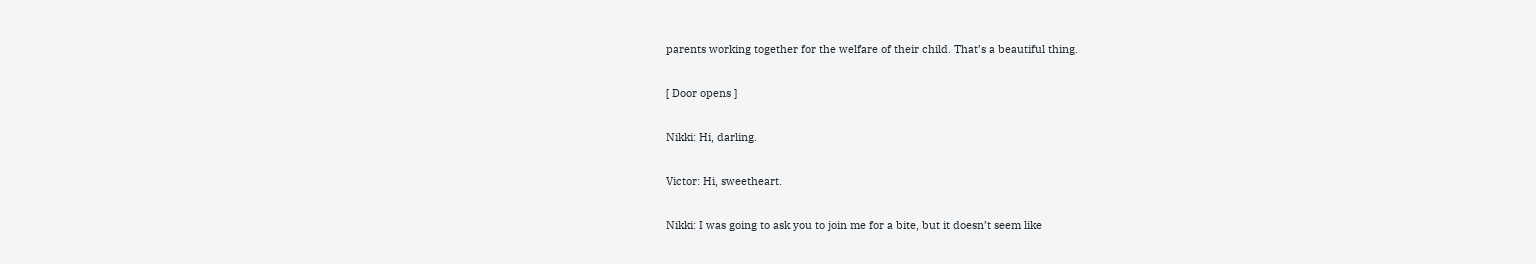parents working together for the welfare of their child. That’s a beautiful thing.

[ Door opens ]

Nikki: Hi, darling.

Victor: Hi, sweetheart.

Nikki: I was going to ask you to join me for a bite, but it doesn’t seem like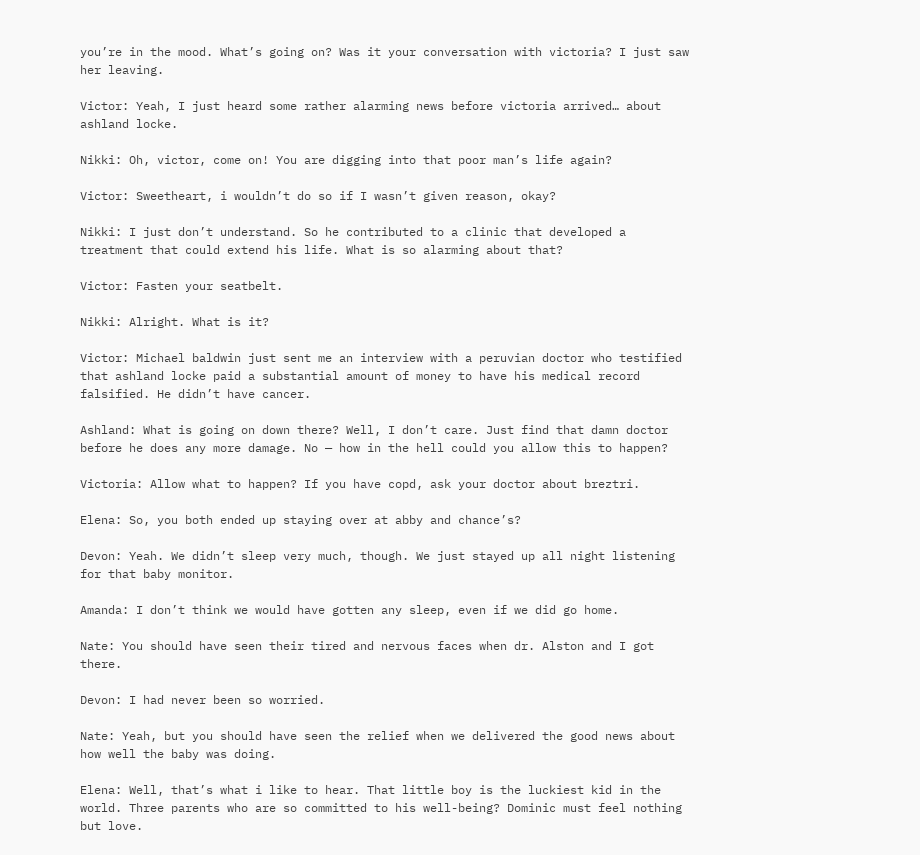you’re in the mood. What’s going on? Was it your conversation with victoria? I just saw her leaving.

Victor: Yeah, I just heard some rather alarming news before victoria arrived… about ashland locke.

Nikki: Oh, victor, come on! You are digging into that poor man’s life again?

Victor: Sweetheart, i wouldn’t do so if I wasn’t given reason, okay?

Nikki: I just don’t understand. So he contributed to a clinic that developed a treatment that could extend his life. What is so alarming about that?

Victor: Fasten your seatbelt.

Nikki: Alright. What is it?

Victor: Michael baldwin just sent me an interview with a peruvian doctor who testified that ashland locke paid a substantial amount of money to have his medical record falsified. He didn’t have cancer.

Ashland: What is going on down there? Well, I don’t care. Just find that damn doctor before he does any more damage. No — how in the hell could you allow this to happen?

Victoria: Allow what to happen? If you have copd, ask your doctor about breztri.

Elena: So, you both ended up staying over at abby and chance’s?

Devon: Yeah. We didn’t sleep very much, though. We just stayed up all night listening for that baby monitor.

Amanda: I don’t think we would have gotten any sleep, even if we did go home.

Nate: You should have seen their tired and nervous faces when dr. Alston and I got there.

Devon: I had never been so worried.

Nate: Yeah, but you should have seen the relief when we delivered the good news about how well the baby was doing.

Elena: Well, that’s what i like to hear. That little boy is the luckiest kid in the world. Three parents who are so committed to his well-being? Dominic must feel nothing but love.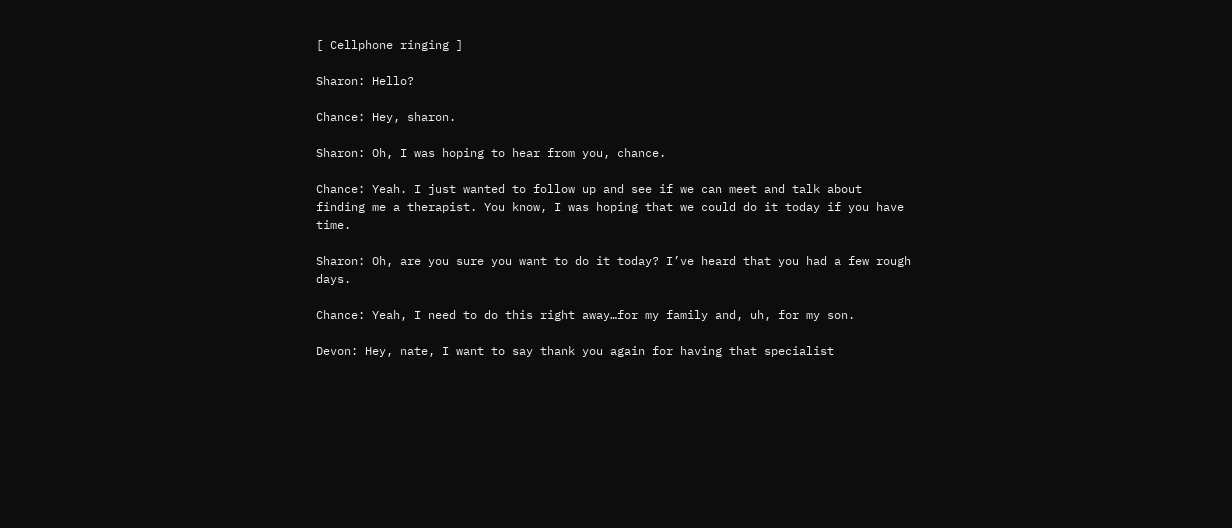[ Cellphone ringing ]

Sharon: Hello?

Chance: Hey, sharon.

Sharon: Oh, I was hoping to hear from you, chance.

Chance: Yeah. I just wanted to follow up and see if we can meet and talk about finding me a therapist. You know, I was hoping that we could do it today if you have time.

Sharon: Oh, are you sure you want to do it today? I’ve heard that you had a few rough days.

Chance: Yeah, I need to do this right away…for my family and, uh, for my son.

Devon: Hey, nate, I want to say thank you again for having that specialist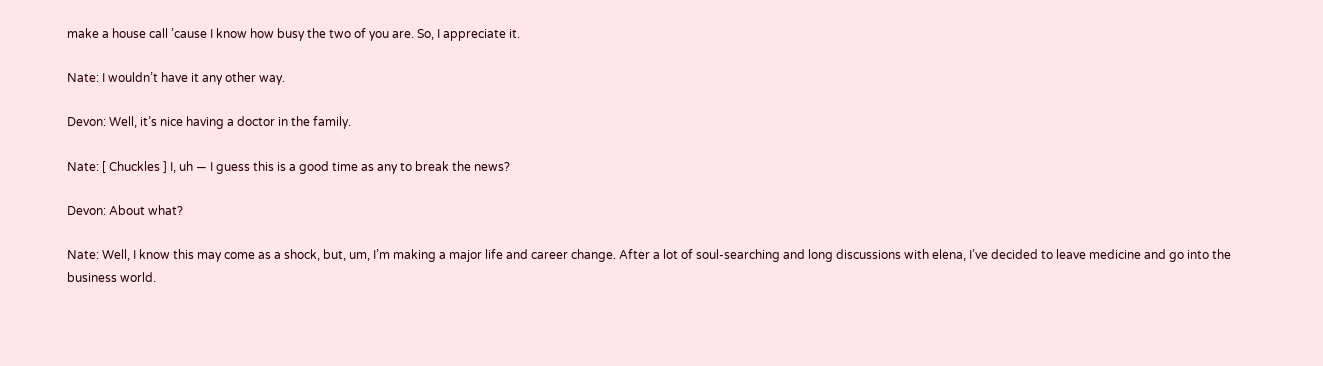make a house call ’cause I know how busy the two of you are. So, I appreciate it.

Nate: I wouldn’t have it any other way.

Devon: Well, it’s nice having a doctor in the family.

Nate: [ Chuckles ] I, uh — I guess this is a good time as any to break the news?

Devon: About what?

Nate: Well, I know this may come as a shock, but, um, I’m making a major life and career change. After a lot of soul-searching and long discussions with elena, I’ve decided to leave medicine and go into the business world.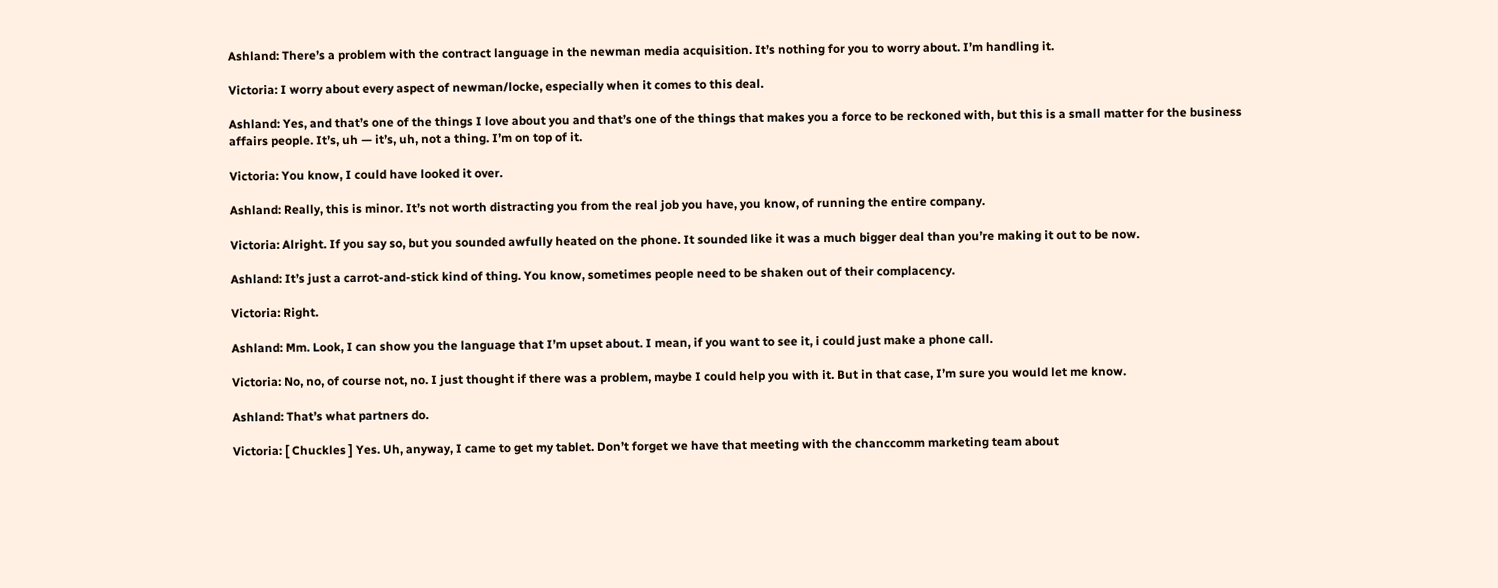Ashland: There’s a problem with the contract language in the newman media acquisition. It’s nothing for you to worry about. I’m handling it.

Victoria: I worry about every aspect of newman/locke, especially when it comes to this deal.

Ashland: Yes, and that’s one of the things I love about you and that’s one of the things that makes you a force to be reckoned with, but this is a small matter for the business affairs people. It’s, uh — it’s, uh, not a thing. I’m on top of it.

Victoria: You know, I could have looked it over.

Ashland: Really, this is minor. It’s not worth distracting you from the real job you have, you know, of running the entire company.

Victoria: Alright. If you say so, but you sounded awfully heated on the phone. It sounded like it was a much bigger deal than you’re making it out to be now.

Ashland: It’s just a carrot-and-stick kind of thing. You know, sometimes people need to be shaken out of their complacency.

Victoria: Right.

Ashland: Mm. Look, I can show you the language that I’m upset about. I mean, if you want to see it, i could just make a phone call.

Victoria: No, no, of course not, no. I just thought if there was a problem, maybe I could help you with it. But in that case, I’m sure you would let me know.

Ashland: That’s what partners do.

Victoria: [ Chuckles ] Yes. Uh, anyway, I came to get my tablet. Don’t forget we have that meeting with the chanccomm marketing team about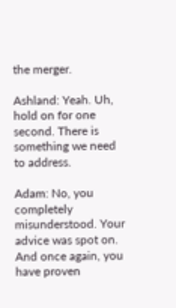the merger.

Ashland: Yeah. Uh, hold on for one second. There is something we need to address.

Adam: No, you completely misunderstood. Your advice was spot on. And once again, you have proven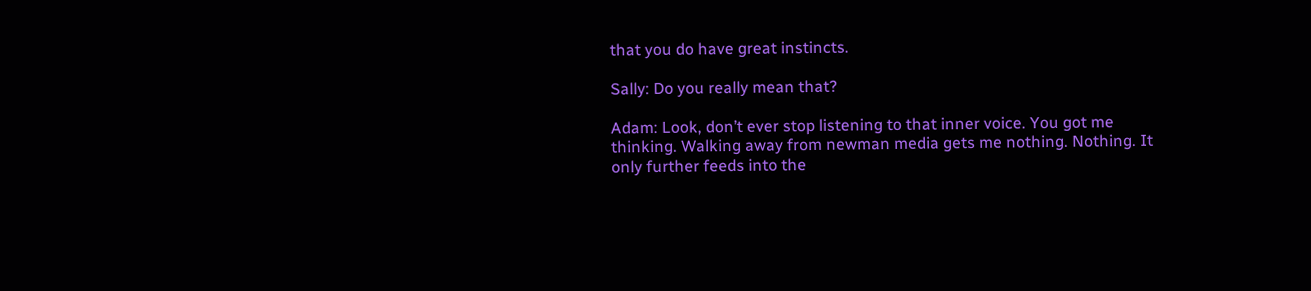that you do have great instincts.

Sally: Do you really mean that?

Adam: Look, don’t ever stop listening to that inner voice. You got me thinking. Walking away from newman media gets me nothing. Nothing. It only further feeds into the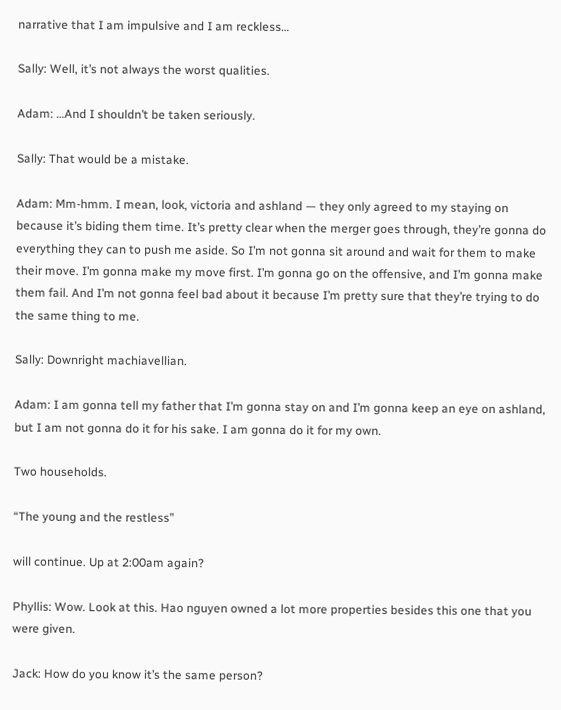narrative that I am impulsive and I am reckless…

Sally: Well, it’s not always the worst qualities.

Adam: …And I shouldn’t be taken seriously.

Sally: That would be a mistake.

Adam: Mm-hmm. I mean, look, victoria and ashland — they only agreed to my staying on because it’s biding them time. It’s pretty clear when the merger goes through, they’re gonna do everything they can to push me aside. So I’m not gonna sit around and wait for them to make their move. I’m gonna make my move first. I’m gonna go on the offensive, and I’m gonna make them fail. And I’m not gonna feel bad about it because I’m pretty sure that they’re trying to do the same thing to me.

Sally: Downright machiavellian.

Adam: I am gonna tell my father that I’m gonna stay on and I’m gonna keep an eye on ashland, but I am not gonna do it for his sake. I am gonna do it for my own.

Two households.

“The young and the restless”

will continue. Up at 2:00am again?

Phyllis: Wow. Look at this. Hao nguyen owned a lot more properties besides this one that you were given.

Jack: How do you know it’s the same person?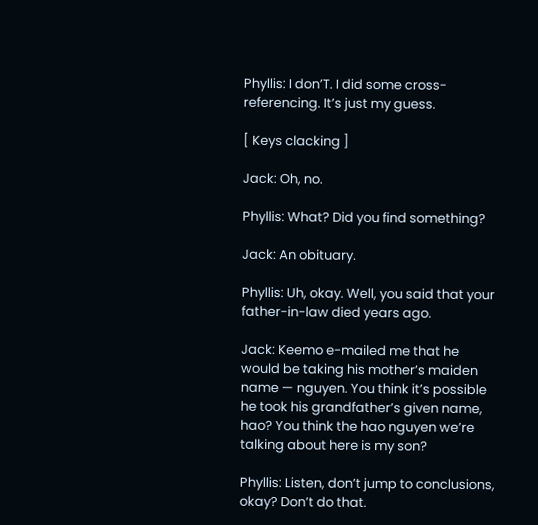Phyllis: I don’T. I did some cross-referencing. It’s just my guess.

[ Keys clacking ]

Jack: Oh, no.

Phyllis: What? Did you find something?

Jack: An obituary.

Phyllis: Uh, okay. Well, you said that your father-in-law died years ago.

Jack: Keemo e-mailed me that he would be taking his mother’s maiden name — nguyen. You think it’s possible he took his grandfather’s given name, hao? You think the hao nguyen we’re talking about here is my son?

Phyllis: Listen, don’t jump to conclusions, okay? Don’t do that.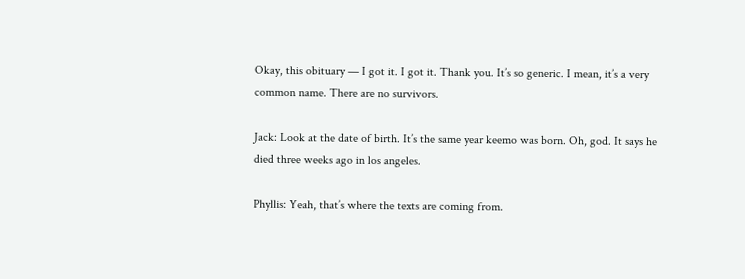Okay, this obituary — I got it. I got it. Thank you. It’s so generic. I mean, it’s a very common name. There are no survivors.

Jack: Look at the date of birth. It’s the same year keemo was born. Oh, god. It says he died three weeks ago in los angeles.

Phyllis: Yeah, that’s where the texts are coming from.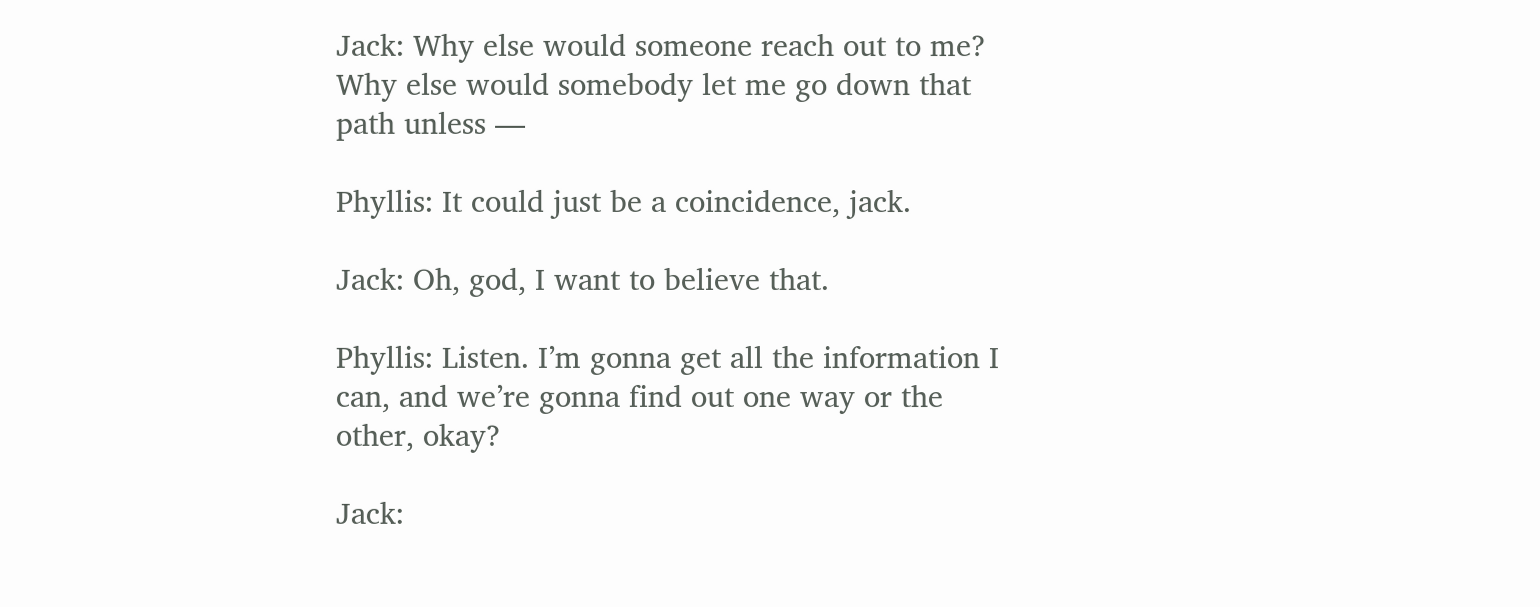Jack: Why else would someone reach out to me? Why else would somebody let me go down that path unless —

Phyllis: It could just be a coincidence, jack.

Jack: Oh, god, I want to believe that.

Phyllis: Listen. I’m gonna get all the information I can, and we’re gonna find out one way or the other, okay?

Jack: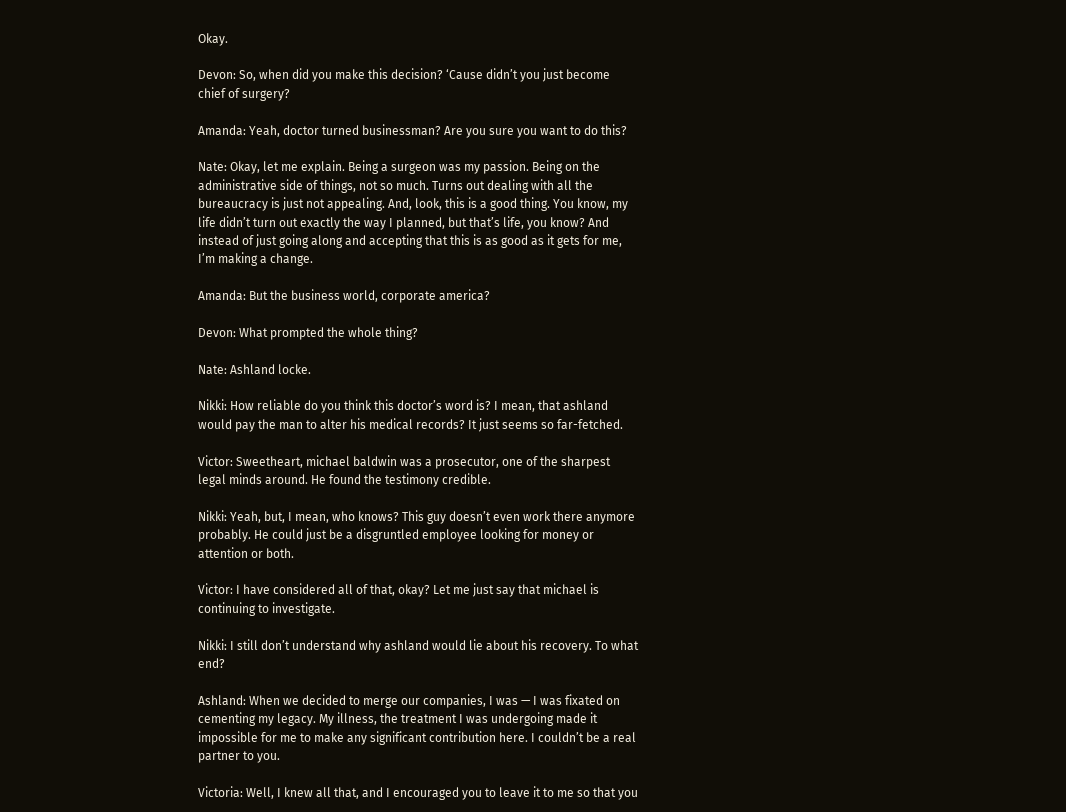Okay.

Devon: So, when did you make this decision? ‘Cause didn’t you just become chief of surgery?

Amanda: Yeah, doctor turned businessman? Are you sure you want to do this?

Nate: Okay, let me explain. Being a surgeon was my passion. Being on the administrative side of things, not so much. Turns out dealing with all the bureaucracy is just not appealing. And, look, this is a good thing. You know, my life didn’t turn out exactly the way I planned, but that’s life, you know? And instead of just going along and accepting that this is as good as it gets for me, I’m making a change.

Amanda: But the business world, corporate america?

Devon: What prompted the whole thing?

Nate: Ashland locke.

Nikki: How reliable do you think this doctor’s word is? I mean, that ashland would pay the man to alter his medical records? It just seems so far-fetched.

Victor: Sweetheart, michael baldwin was a prosecutor, one of the sharpest legal minds around. He found the testimony credible.

Nikki: Yeah, but, I mean, who knows? This guy doesn’t even work there anymore probably. He could just be a disgruntled employee looking for money or attention or both.

Victor: I have considered all of that, okay? Let me just say that michael is continuing to investigate.

Nikki: I still don’t understand why ashland would lie about his recovery. To what end?

Ashland: When we decided to merge our companies, I was — I was fixated on cementing my legacy. My illness, the treatment I was undergoing made it impossible for me to make any significant contribution here. I couldn’t be a real partner to you.

Victoria: Well, I knew all that, and I encouraged you to leave it to me so that you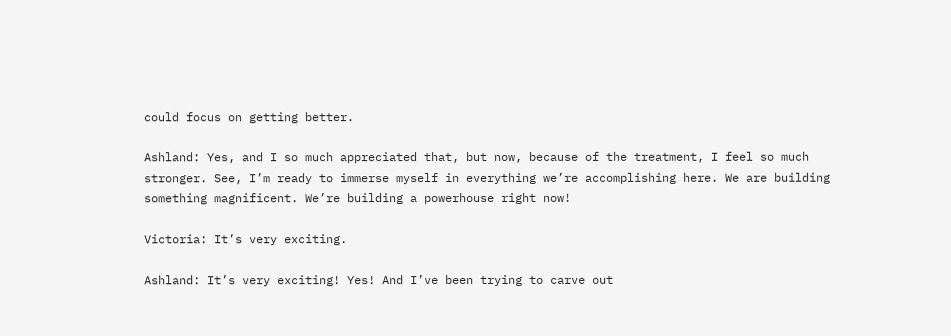could focus on getting better.

Ashland: Yes, and I so much appreciated that, but now, because of the treatment, I feel so much stronger. See, I’m ready to immerse myself in everything we’re accomplishing here. We are building something magnificent. We’re building a powerhouse right now!

Victoria: It’s very exciting.

Ashland: It’s very exciting! Yes! And I’ve been trying to carve out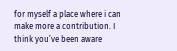for myself a place where i can make more a contribution. I think you’ve been aware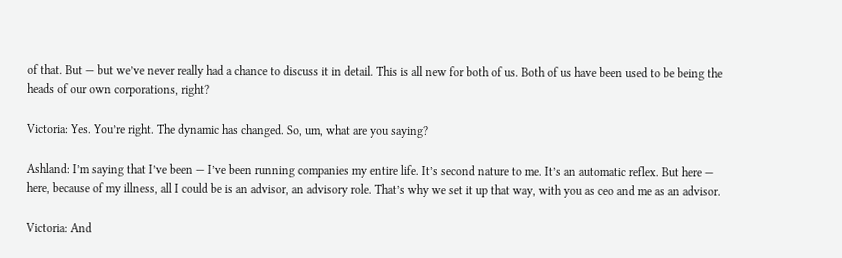of that. But — but we’ve never really had a chance to discuss it in detail. This is all new for both of us. Both of us have been used to be being the heads of our own corporations, right?

Victoria: Yes. You’re right. The dynamic has changed. So, um, what are you saying?

Ashland: I’m saying that I’ve been — I’ve been running companies my entire life. It’s second nature to me. It’s an automatic reflex. But here — here, because of my illness, all I could be is an advisor, an advisory role. That’s why we set it up that way, with you as ceo and me as an advisor.

Victoria: And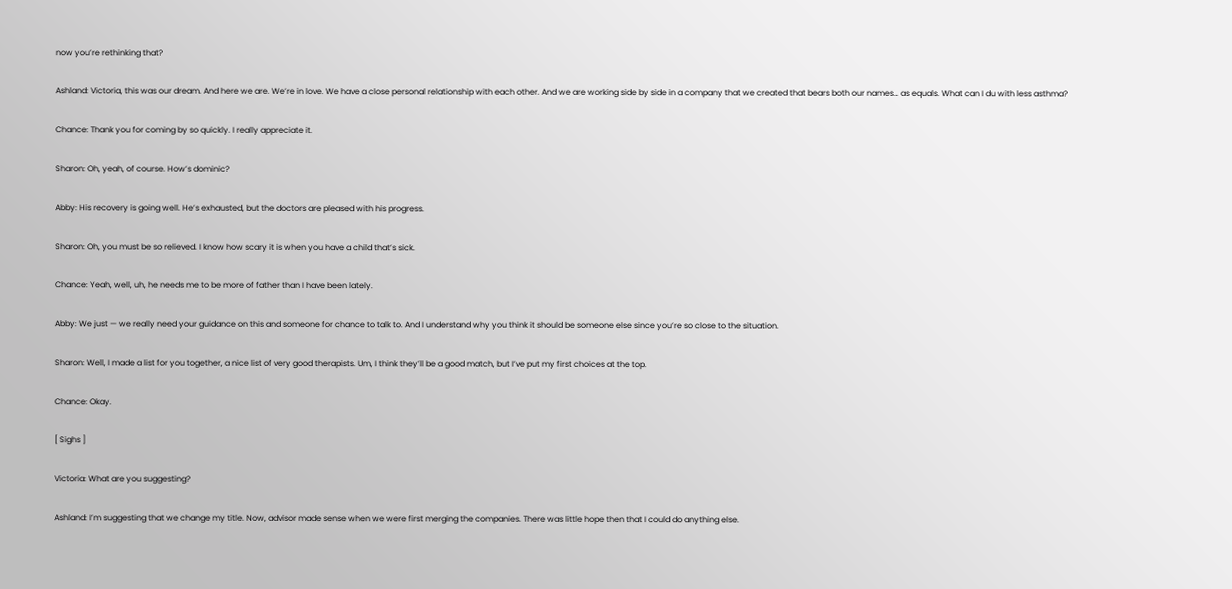now you’re rethinking that?

Ashland: Victoria, this was our dream. And here we are. We’re in love. We have a close personal relationship with each other. And we are working side by side in a company that we created that bears both our names… as equals. What can I du with less asthma?

Chance: Thank you for coming by so quickly. I really appreciate it.

Sharon: Oh, yeah, of course. How’s dominic?

Abby: His recovery is going well. He’s exhausted, but the doctors are pleased with his progress.

Sharon: Oh, you must be so relieved. I know how scary it is when you have a child that’s sick.

Chance: Yeah, well, uh, he needs me to be more of father than I have been lately.

Abby: We just — we really need your guidance on this and someone for chance to talk to. And I understand why you think it should be someone else since you’re so close to the situation.

Sharon: Well, I made a list for you together, a nice list of very good therapists. Um, I think they’ll be a good match, but I’ve put my first choices at the top.

Chance: Okay.

[ Sighs ]

Victoria: What are you suggesting?

Ashland: I’m suggesting that we change my title. Now, advisor made sense when we were first merging the companies. There was little hope then that I could do anything else.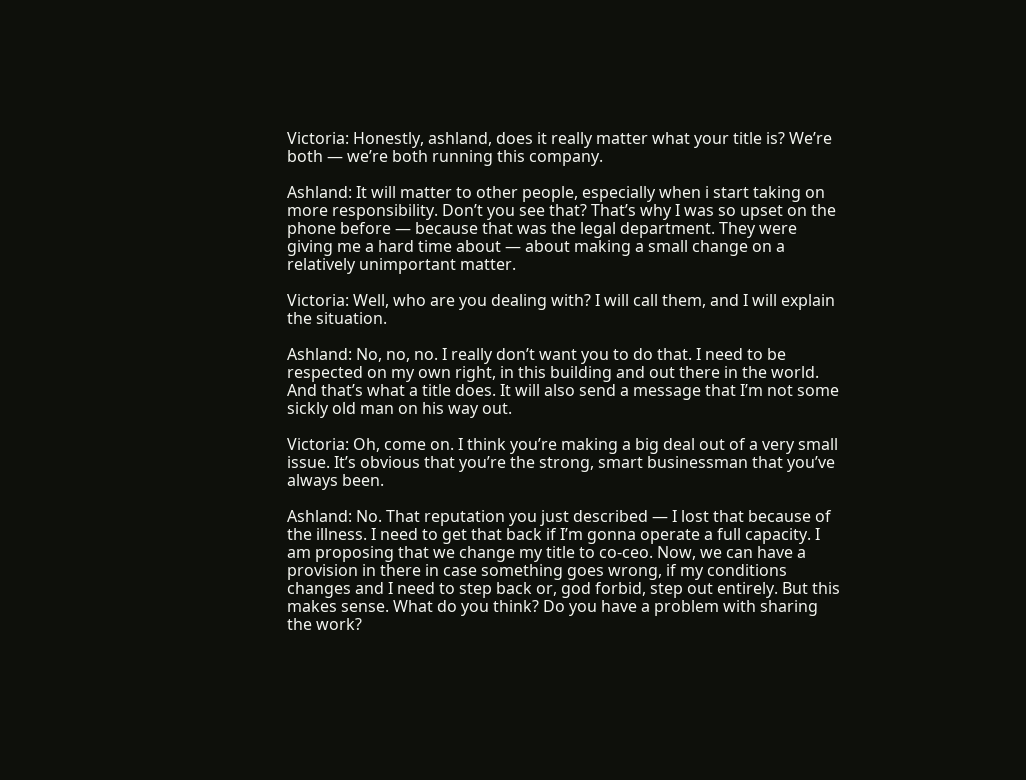Victoria: Honestly, ashland, does it really matter what your title is? We’re both — we’re both running this company.

Ashland: It will matter to other people, especially when i start taking on more responsibility. Don’t you see that? That’s why I was so upset on the phone before — because that was the legal department. They were giving me a hard time about — about making a small change on a relatively unimportant matter.

Victoria: Well, who are you dealing with? I will call them, and I will explain the situation.

Ashland: No, no, no. I really don’t want you to do that. I need to be respected on my own right, in this building and out there in the world. And that’s what a title does. It will also send a message that I’m not some sickly old man on his way out.

Victoria: Oh, come on. I think you’re making a big deal out of a very small issue. It’s obvious that you’re the strong, smart businessman that you’ve always been.

Ashland: No. That reputation you just described — I lost that because of the illness. I need to get that back if I’m gonna operate a full capacity. I am proposing that we change my title to co-ceo. Now, we can have a provision in there in case something goes wrong, if my conditions changes and I need to step back or, god forbid, step out entirely. But this makes sense. What do you think? Do you have a problem with sharing the work?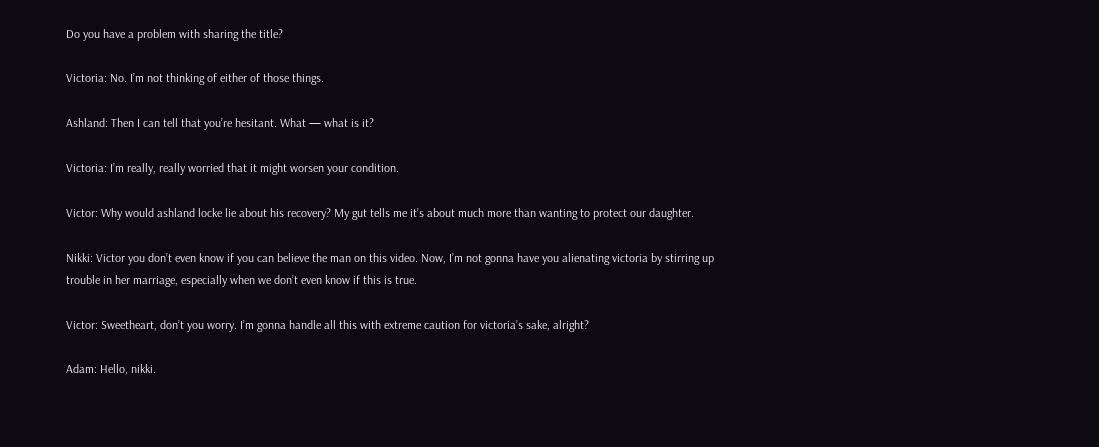Do you have a problem with sharing the title?

Victoria: No. I’m not thinking of either of those things.

Ashland: Then I can tell that you’re hesitant. What — what is it?

Victoria: I’m really, really worried that it might worsen your condition.

Victor: Why would ashland locke lie about his recovery? My gut tells me it’s about much more than wanting to protect our daughter.

Nikki: Victor you don’t even know if you can believe the man on this video. Now, I’m not gonna have you alienating victoria by stirring up trouble in her marriage, especially when we don’t even know if this is true.

Victor: Sweetheart, don’t you worry. I’m gonna handle all this with extreme caution for victoria’s sake, alright?

Adam: Hello, nikki.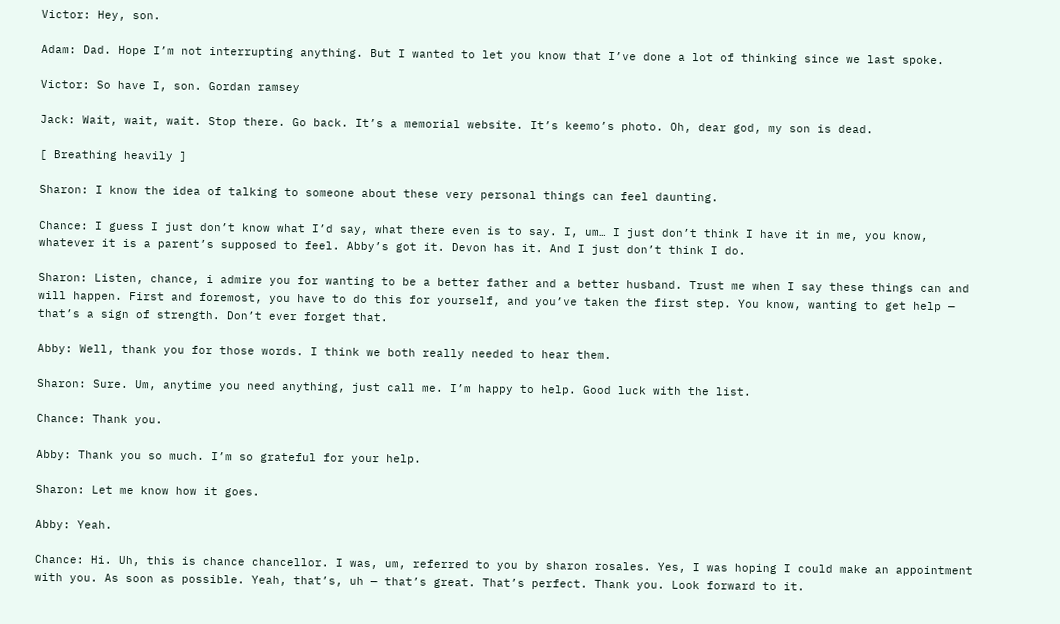Victor: Hey, son.

Adam: Dad. Hope I’m not interrupting anything. But I wanted to let you know that I’ve done a lot of thinking since we last spoke.

Victor: So have I, son. Gordan ramsey

Jack: Wait, wait, wait. Stop there. Go back. It’s a memorial website. It’s keemo’s photo. Oh, dear god, my son is dead.

[ Breathing heavily ]

Sharon: I know the idea of talking to someone about these very personal things can feel daunting.

Chance: I guess I just don’t know what I’d say, what there even is to say. I, um… I just don’t think I have it in me, you know, whatever it is a parent’s supposed to feel. Abby’s got it. Devon has it. And I just don’t think I do.

Sharon: Listen, chance, i admire you for wanting to be a better father and a better husband. Trust me when I say these things can and will happen. First and foremost, you have to do this for yourself, and you’ve taken the first step. You know, wanting to get help — that’s a sign of strength. Don’t ever forget that.

Abby: Well, thank you for those words. I think we both really needed to hear them.

Sharon: Sure. Um, anytime you need anything, just call me. I’m happy to help. Good luck with the list.

Chance: Thank you.

Abby: Thank you so much. I’m so grateful for your help.

Sharon: Let me know how it goes.

Abby: Yeah.

Chance: Hi. Uh, this is chance chancellor. I was, um, referred to you by sharon rosales. Yes, I was hoping I could make an appointment with you. As soon as possible. Yeah, that’s, uh — that’s great. That’s perfect. Thank you. Look forward to it.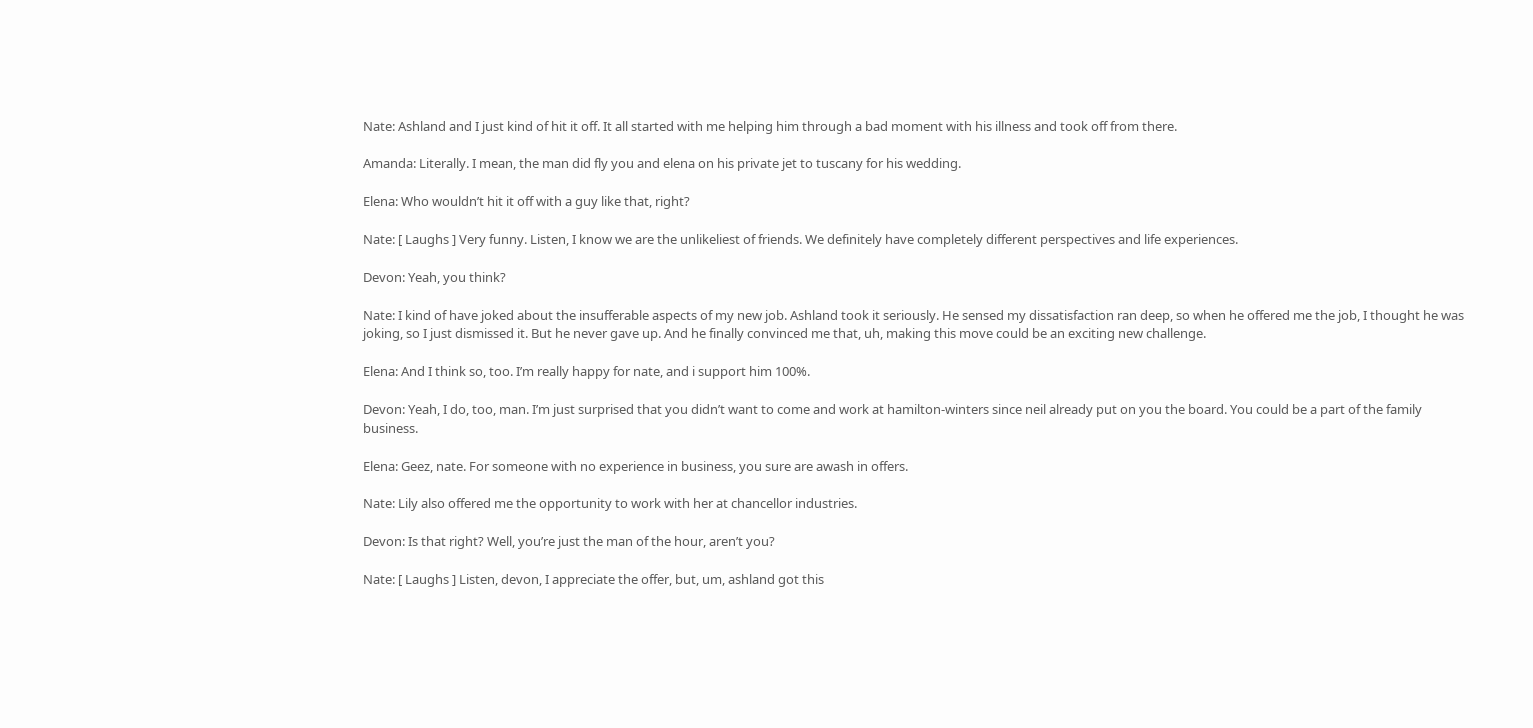Nate: Ashland and I just kind of hit it off. It all started with me helping him through a bad moment with his illness and took off from there.

Amanda: Literally. I mean, the man did fly you and elena on his private jet to tuscany for his wedding.

Elena: Who wouldn’t hit it off with a guy like that, right?

Nate: [ Laughs ] Very funny. Listen, I know we are the unlikeliest of friends. We definitely have completely different perspectives and life experiences.

Devon: Yeah, you think?

Nate: I kind of have joked about the insufferable aspects of my new job. Ashland took it seriously. He sensed my dissatisfaction ran deep, so when he offered me the job, I thought he was joking, so I just dismissed it. But he never gave up. And he finally convinced me that, uh, making this move could be an exciting new challenge.

Elena: And I think so, too. I’m really happy for nate, and i support him 100%.

Devon: Yeah, I do, too, man. I’m just surprised that you didn’t want to come and work at hamilton-winters since neil already put on you the board. You could be a part of the family business.

Elena: Geez, nate. For someone with no experience in business, you sure are awash in offers.

Nate: Lily also offered me the opportunity to work with her at chancellor industries.

Devon: Is that right? Well, you’re just the man of the hour, aren’t you?

Nate: [ Laughs ] Listen, devon, I appreciate the offer, but, um, ashland got this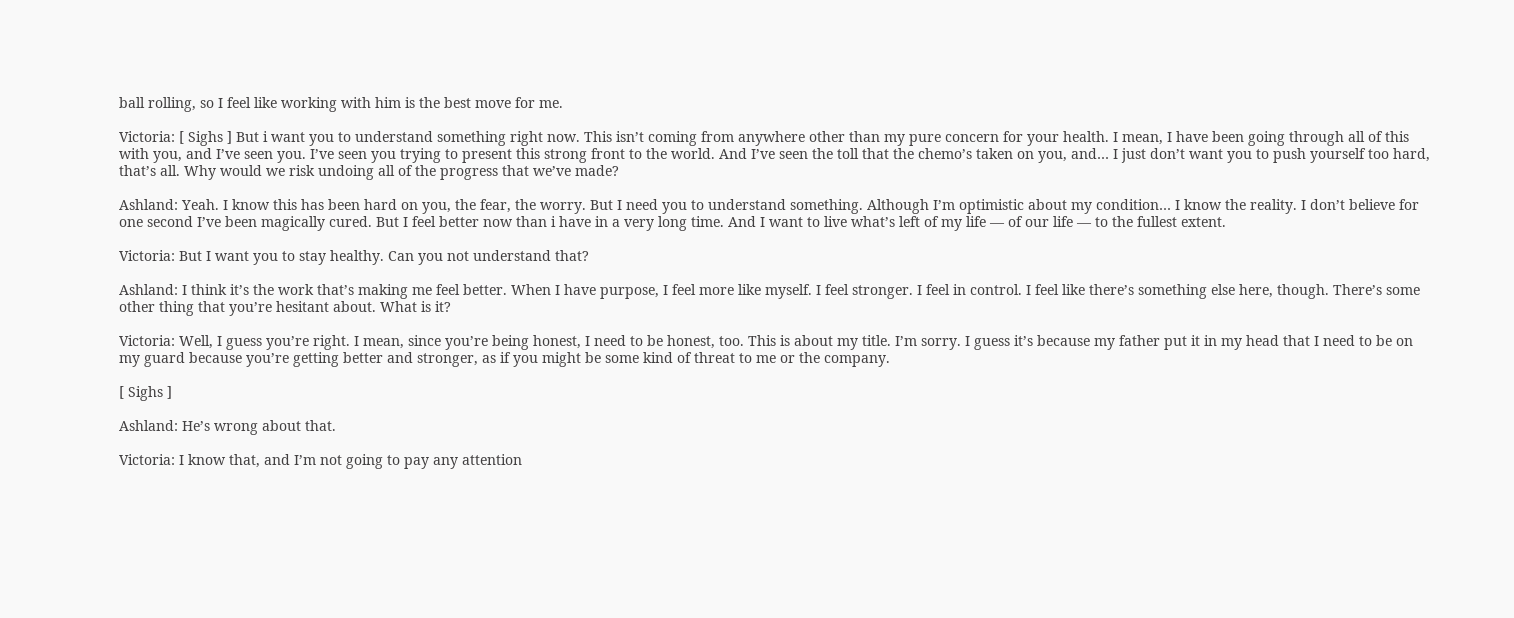ball rolling, so I feel like working with him is the best move for me.

Victoria: [ Sighs ] But i want you to understand something right now. This isn’t coming from anywhere other than my pure concern for your health. I mean, I have been going through all of this with you, and I’ve seen you. I’ve seen you trying to present this strong front to the world. And I’ve seen the toll that the chemo’s taken on you, and… I just don’t want you to push yourself too hard, that’s all. Why would we risk undoing all of the progress that we’ve made?

Ashland: Yeah. I know this has been hard on you, the fear, the worry. But I need you to understand something. Although I’m optimistic about my condition… I know the reality. I don’t believe for one second I’ve been magically cured. But I feel better now than i have in a very long time. And I want to live what’s left of my life — of our life — to the fullest extent.

Victoria: But I want you to stay healthy. Can you not understand that?

Ashland: I think it’s the work that’s making me feel better. When I have purpose, I feel more like myself. I feel stronger. I feel in control. I feel like there’s something else here, though. There’s some other thing that you’re hesitant about. What is it?

Victoria: Well, I guess you’re right. I mean, since you’re being honest, I need to be honest, too. This is about my title. I’m sorry. I guess it’s because my father put it in my head that I need to be on my guard because you’re getting better and stronger, as if you might be some kind of threat to me or the company.

[ Sighs ]

Ashland: He’s wrong about that.

Victoria: I know that, and I’m not going to pay any attention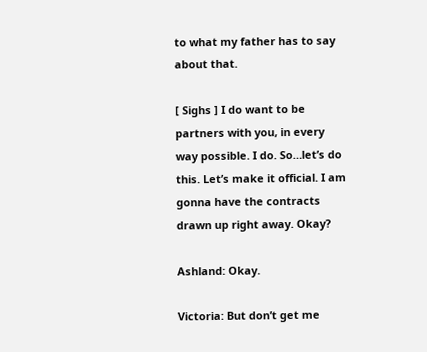to what my father has to say about that.

[ Sighs ] I do want to be partners with you, in every way possible. I do. So…let’s do this. Let’s make it official. I am gonna have the contracts drawn up right away. Okay?

Ashland: Okay.

Victoria: But don’t get me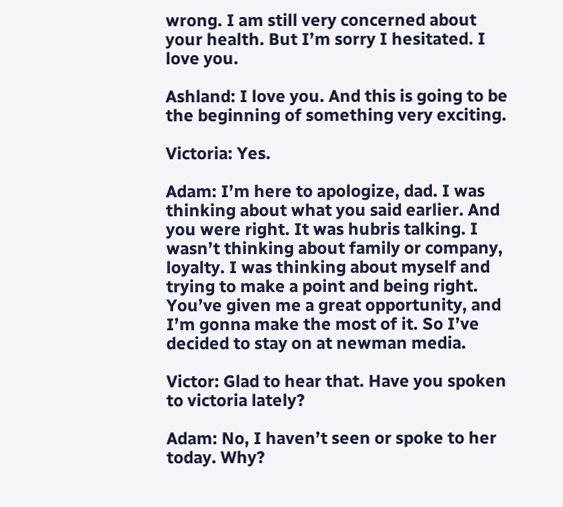wrong. I am still very concerned about your health. But I’m sorry I hesitated. I love you.

Ashland: I love you. And this is going to be the beginning of something very exciting.

Victoria: Yes.

Adam: I’m here to apologize, dad. I was thinking about what you said earlier. And you were right. It was hubris talking. I wasn’t thinking about family or company, loyalty. I was thinking about myself and trying to make a point and being right. You’ve given me a great opportunity, and I’m gonna make the most of it. So I’ve decided to stay on at newman media.

Victor: Glad to hear that. Have you spoken to victoria lately?

Adam: No, I haven’t seen or spoke to her today. Why?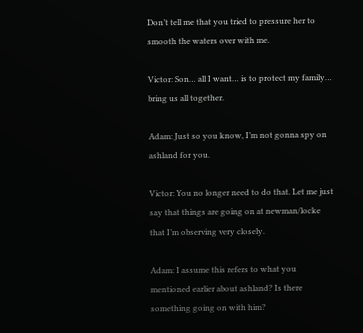Don’t tell me that you tried to pressure her to smooth the waters over with me.

Victor: Son… all I want… is to protect my family… bring us all together.

Adam: Just so you know, I’m not gonna spy on ashland for you.

Victor: You no longer need to do that. Let me just say that things are going on at newman/locke that I’m observing very closely.

Adam: I assume this refers to what you mentioned earlier about ashland? Is there something going on with him?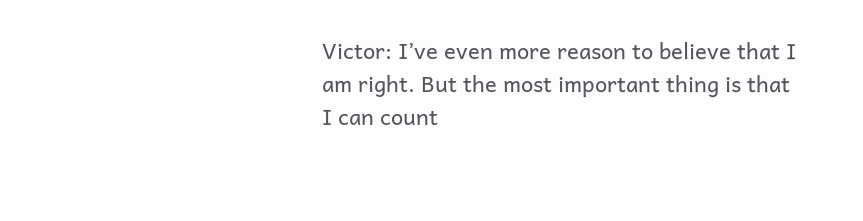Victor: I’ve even more reason to believe that I am right. But the most important thing is that I can count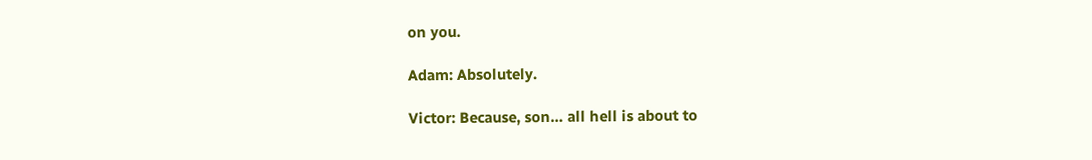on you.

Adam: Absolutely.

Victor: Because, son… all hell is about to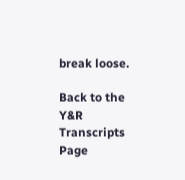break loose.

Back to the Y&R Transcripts Page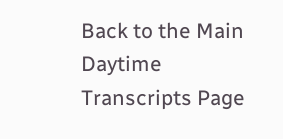Back to the Main Daytime Transcripts Page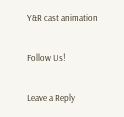Y&R cast animation

Follow Us!

Leave a Reply